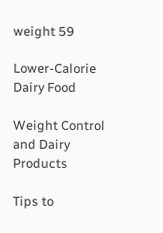weight 59

Lower-Calorie Dairy Food

Weight Control and Dairy Products

Tips to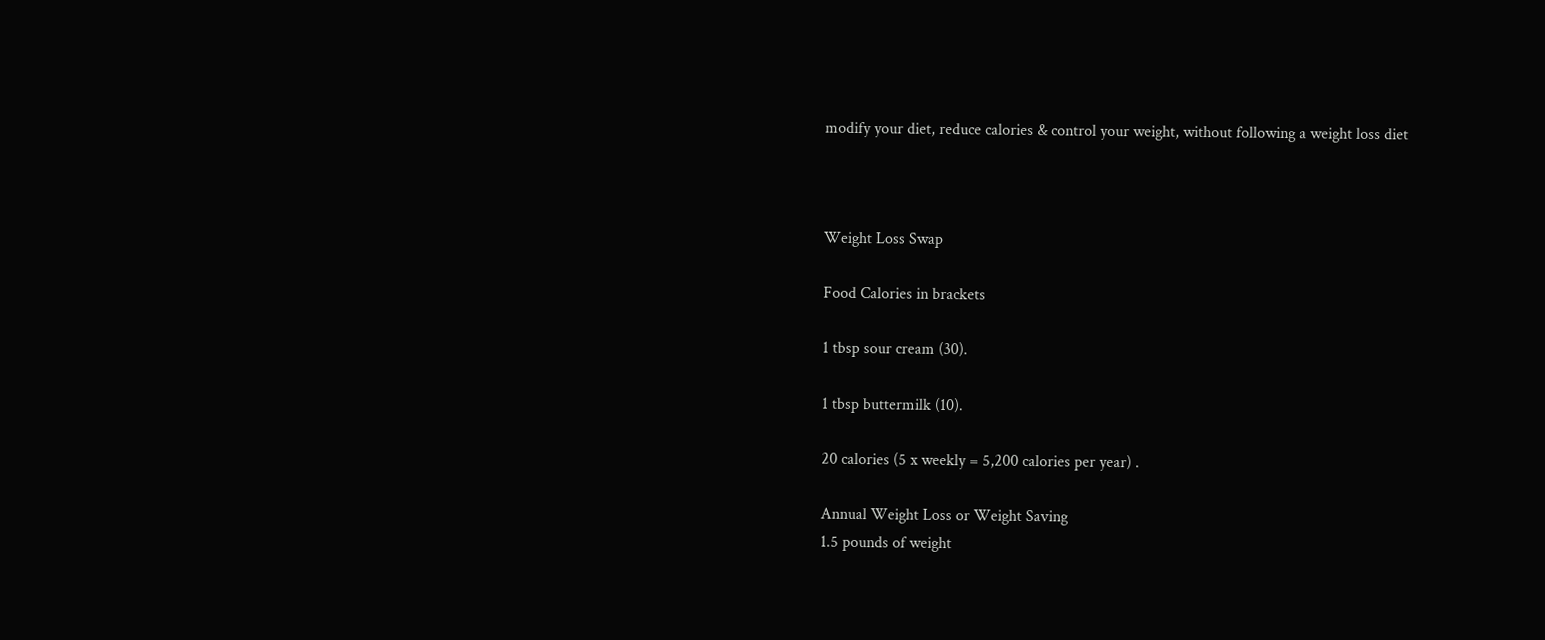modify your diet, reduce calories & control your weight, without following a weight loss diet



Weight Loss Swap

Food Calories in brackets

1 tbsp sour cream (30).

1 tbsp buttermilk (10).

20 calories (5 x weekly = 5,200 calories per year) .

Annual Weight Loss or Weight Saving
1.5 pounds of weight